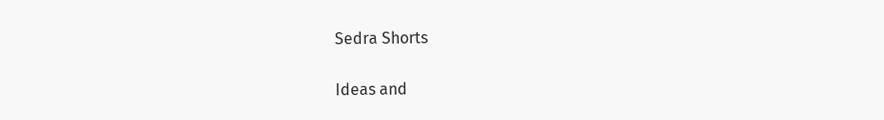Sedra Shorts

Ideas and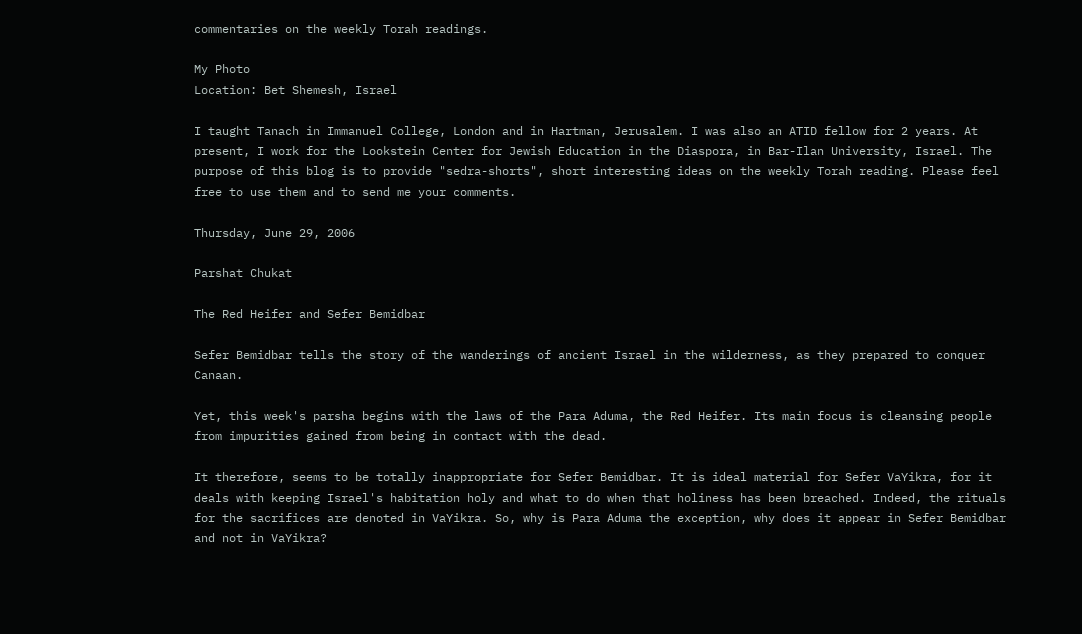commentaries on the weekly Torah readings.

My Photo
Location: Bet Shemesh, Israel

I taught Tanach in Immanuel College, London and in Hartman, Jerusalem. I was also an ATID fellow for 2 years. At present, I work for the Lookstein Center for Jewish Education in the Diaspora, in Bar-Ilan University, Israel. The purpose of this blog is to provide "sedra-shorts", short interesting ideas on the weekly Torah reading. Please feel free to use them and to send me your comments.

Thursday, June 29, 2006

Parshat Chukat

The Red Heifer and Sefer Bemidbar

Sefer Bemidbar tells the story of the wanderings of ancient Israel in the wilderness, as they prepared to conquer Canaan.

Yet, this week's parsha begins with the laws of the Para Aduma, the Red Heifer. Its main focus is cleansing people from impurities gained from being in contact with the dead.

It therefore, seems to be totally inappropriate for Sefer Bemidbar. It is ideal material for Sefer VaYikra, for it deals with keeping Israel's habitation holy and what to do when that holiness has been breached. Indeed, the rituals for the sacrifices are denoted in VaYikra. So, why is Para Aduma the exception, why does it appear in Sefer Bemidbar and not in VaYikra?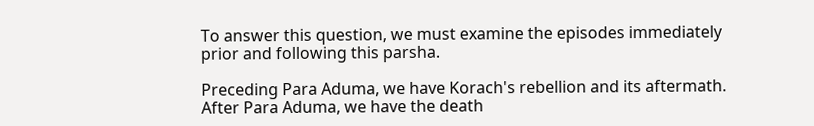To answer this question, we must examine the episodes immediately prior and following this parsha.

Preceding Para Aduma, we have Korach's rebellion and its aftermath. After Para Aduma, we have the death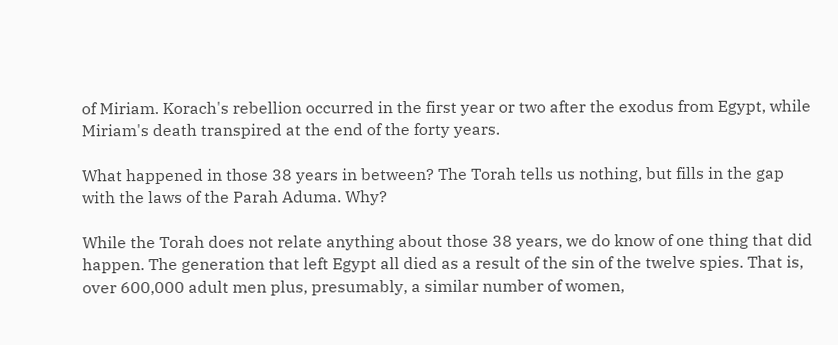of Miriam. Korach's rebellion occurred in the first year or two after the exodus from Egypt, while Miriam's death transpired at the end of the forty years.

What happened in those 38 years in between? The Torah tells us nothing, but fills in the gap with the laws of the Parah Aduma. Why?

While the Torah does not relate anything about those 38 years, we do know of one thing that did happen. The generation that left Egypt all died as a result of the sin of the twelve spies. That is, over 600,000 adult men plus, presumably, a similar number of women,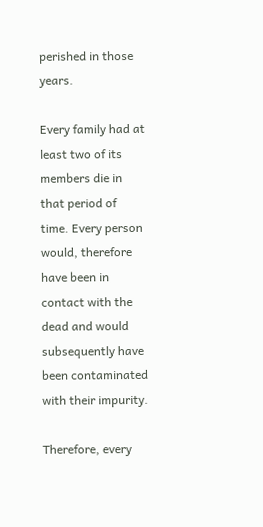perished in those years.

Every family had at least two of its members die in that period of time. Every person would, therefore have been in contact with the dead and would subsequently have been contaminated with their impurity.

Therefore, every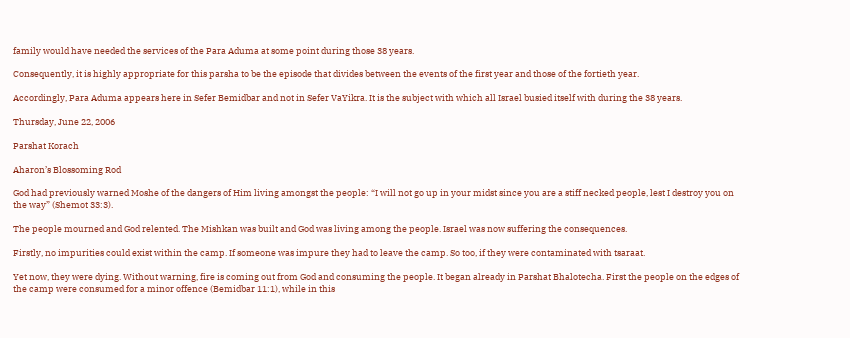family would have needed the services of the Para Aduma at some point during those 38 years.

Consequently, it is highly appropriate for this parsha to be the episode that divides between the events of the first year and those of the fortieth year.

Accordingly, Para Aduma appears here in Sefer Bemidbar and not in Sefer VaYikra. It is the subject with which all Israel busied itself with during the 38 years.

Thursday, June 22, 2006

Parshat Korach

Aharon’s Blossoming Rod

God had previously warned Moshe of the dangers of Him living amongst the people: “I will not go up in your midst since you are a stiff necked people, lest I destroy you on the way” (Shemot 33:3).

The people mourned and God relented. The Mishkan was built and God was living among the people. Israel was now suffering the consequences.

Firstly, no impurities could exist within the camp. If someone was impure they had to leave the camp. So too, if they were contaminated with tsaraat.

Yet now, they were dying. Without warning, fire is coming out from God and consuming the people. It began already in Parshat Bhalotecha. First the people on the edges of the camp were consumed for a minor offence (Bemidbar 11:1), while in this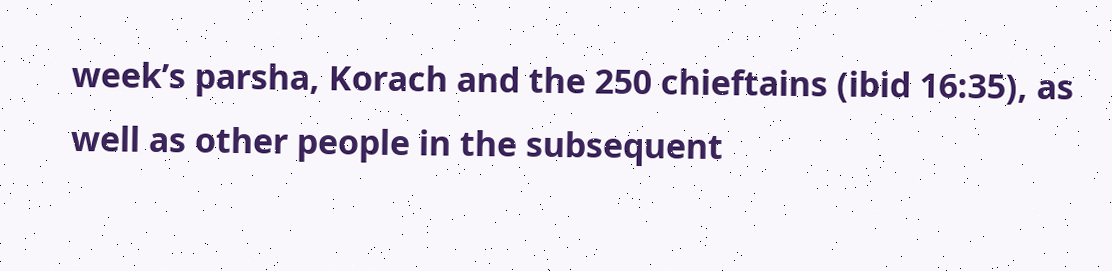week’s parsha, Korach and the 250 chieftains (ibid 16:35), as well as other people in the subsequent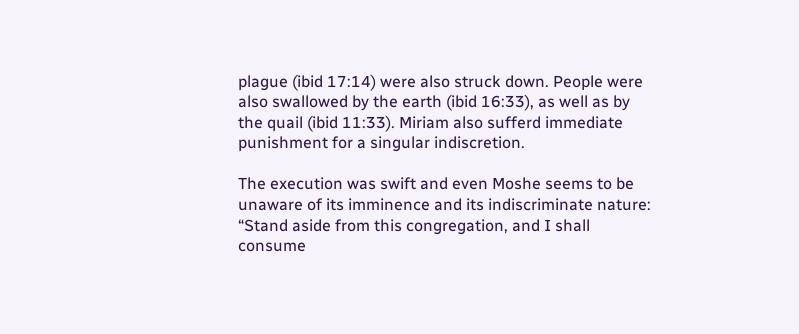plague (ibid 17:14) were also struck down. People were also swallowed by the earth (ibid 16:33), as well as by the quail (ibid 11:33). Miriam also sufferd immediate punishment for a singular indiscretion.

The execution was swift and even Moshe seems to be unaware of its imminence and its indiscriminate nature: “Stand aside from this congregation, and I shall consume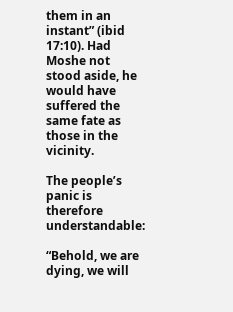them in an instant” (ibid 17:10). Had Moshe not stood aside, he would have suffered the same fate as those in the vicinity.

The people’s panic is therefore understandable:

“Behold, we are dying, we will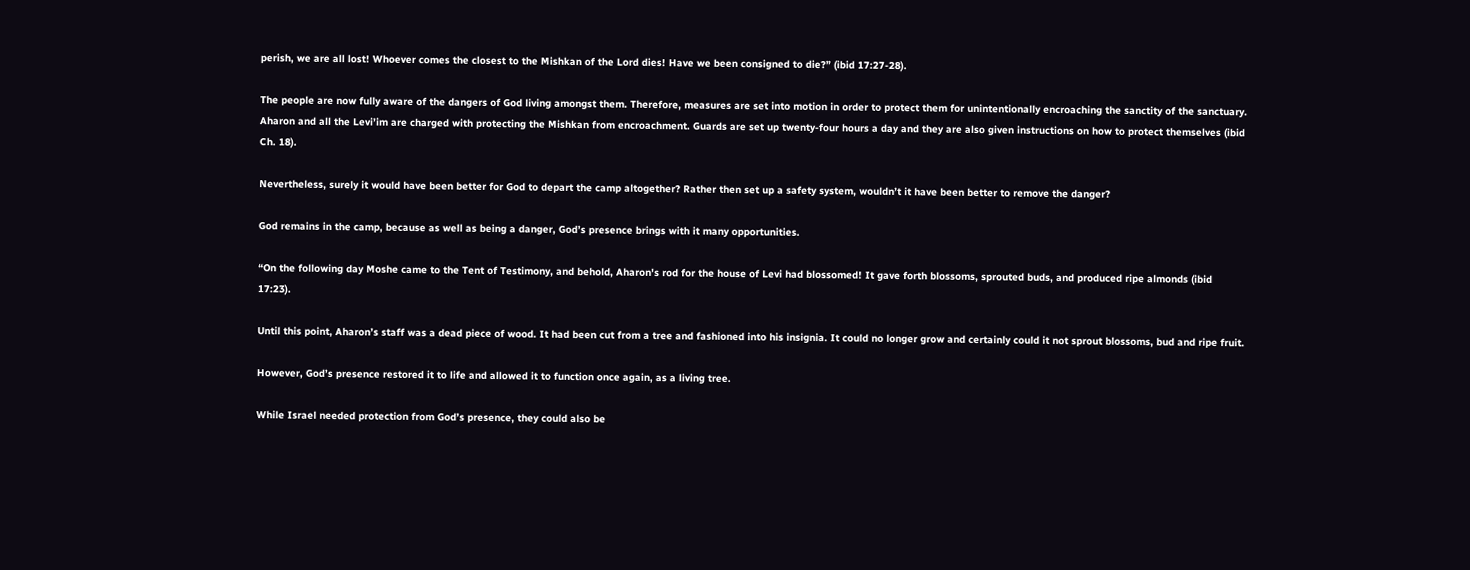perish, we are all lost! Whoever comes the closest to the Mishkan of the Lord dies! Have we been consigned to die?” (ibid 17:27-28).

The people are now fully aware of the dangers of God living amongst them. Therefore, measures are set into motion in order to protect them for unintentionally encroaching the sanctity of the sanctuary. Aharon and all the Levi’im are charged with protecting the Mishkan from encroachment. Guards are set up twenty-four hours a day and they are also given instructions on how to protect themselves (ibid Ch. 18).

Nevertheless, surely it would have been better for God to depart the camp altogether? Rather then set up a safety system, wouldn’t it have been better to remove the danger?

God remains in the camp, because as well as being a danger, God’s presence brings with it many opportunities.

“On the following day Moshe came to the Tent of Testimony, and behold, Aharon's rod for the house of Levi had blossomed! It gave forth blossoms, sprouted buds, and produced ripe almonds (ibid 17:23).

Until this point, Aharon’s staff was a dead piece of wood. It had been cut from a tree and fashioned into his insignia. It could no longer grow and certainly could it not sprout blossoms, bud and ripe fruit.

However, God’s presence restored it to life and allowed it to function once again, as a living tree.

While Israel needed protection from God’s presence, they could also be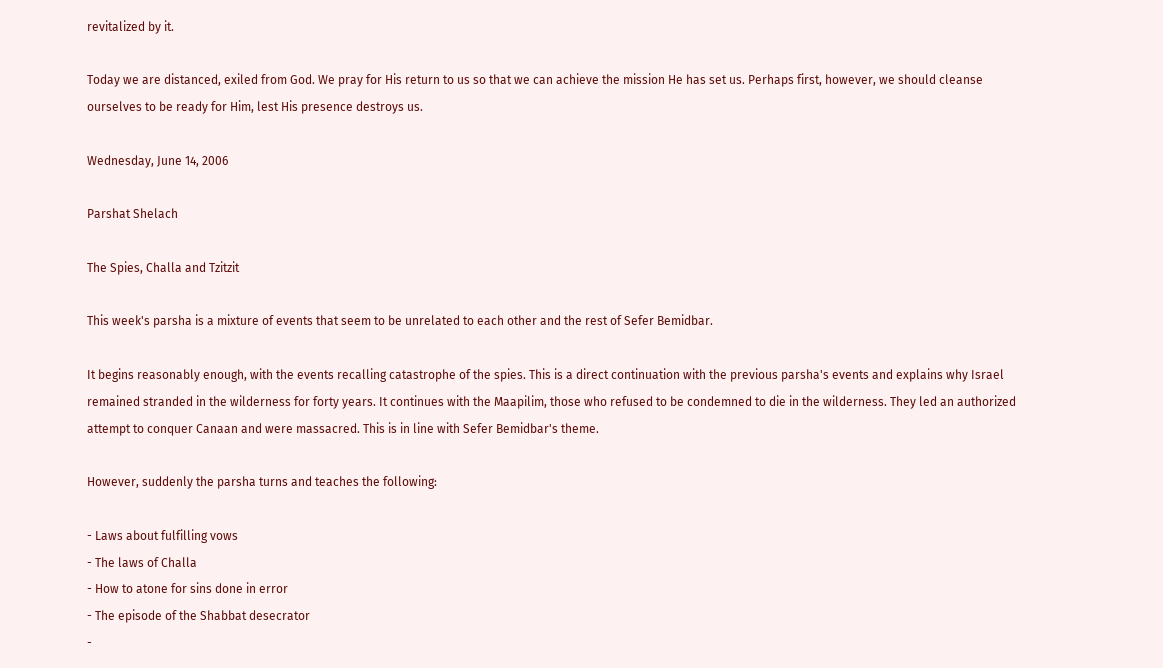revitalized by it.

Today we are distanced, exiled from God. We pray for His return to us so that we can achieve the mission He has set us. Perhaps first, however, we should cleanse ourselves to be ready for Him, lest His presence destroys us.

Wednesday, June 14, 2006

Parshat Shelach

The Spies, Challa and Tzitzit

This week's parsha is a mixture of events that seem to be unrelated to each other and the rest of Sefer Bemidbar.

It begins reasonably enough, with the events recalling catastrophe of the spies. This is a direct continuation with the previous parsha's events and explains why Israel remained stranded in the wilderness for forty years. It continues with the Maapilim, those who refused to be condemned to die in the wilderness. They led an authorized attempt to conquer Canaan and were massacred. This is in line with Sefer Bemidbar's theme.

However, suddenly the parsha turns and teaches the following:

- Laws about fulfilling vows
- The laws of Challa
- How to atone for sins done in error
- The episode of the Shabbat desecrator
-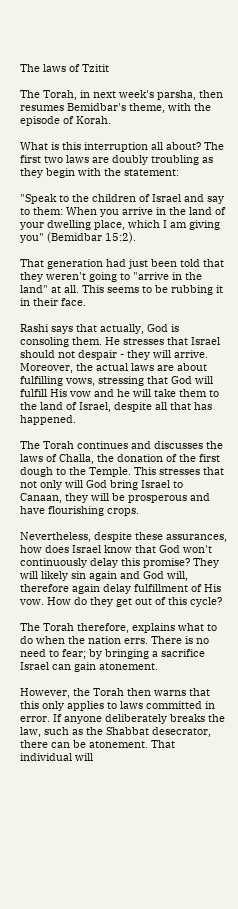The laws of Tzitit

The Torah, in next week's parsha, then resumes Bemidbar's theme, with the episode of Korah.

What is this interruption all about? The first two laws are doubly troubling as they begin with the statement:

"Speak to the children of Israel and say to them: When you arrive in the land of your dwelling place, which I am giving you" (Bemidbar 15:2).

That generation had just been told that they weren't going to "arrive in the land" at all. This seems to be rubbing it in their face.

Rashi says that actually, God is consoling them. He stresses that Israel should not despair - they will arrive. Moreover, the actual laws are about fulfilling vows, stressing that God will fulfill His vow and he will take them to the land of Israel, despite all that has happened.

The Torah continues and discusses the laws of Challa, the donation of the first dough to the Temple. This stresses that not only will God bring Israel to Canaan, they will be prosperous and have flourishing crops.

Nevertheless, despite these assurances, how does Israel know that God won't continuously delay this promise? They will likely sin again and God will, therefore again delay fulfillment of His vow. How do they get out of this cycle?

The Torah therefore, explains what to do when the nation errs. There is no need to fear; by bringing a sacrifice Israel can gain atonement.

However, the Torah then warns that this only applies to laws committed in error. If anyone deliberately breaks the law, such as the Shabbat desecrator, there can be atonement. That individual will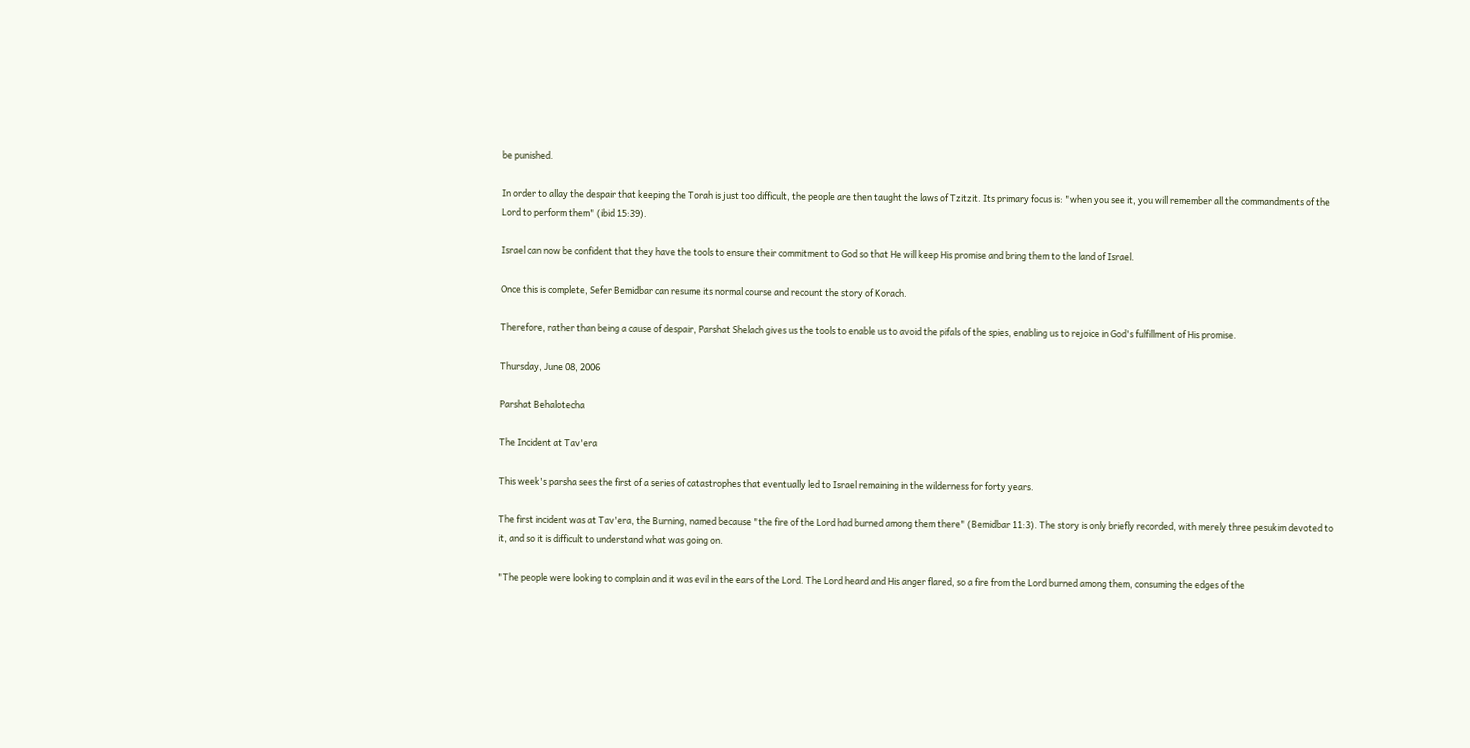be punished.

In order to allay the despair that keeping the Torah is just too difficult, the people are then taught the laws of Tzitzit. Its primary focus is: "when you see it, you will remember all the commandments of the Lord to perform them" (ibid 15:39).

Israel can now be confident that they have the tools to ensure their commitment to God so that He will keep His promise and bring them to the land of Israel.

Once this is complete, Sefer Bemidbar can resume its normal course and recount the story of Korach.

Therefore, rather than being a cause of despair, Parshat Shelach gives us the tools to enable us to avoid the pifals of the spies, enabling us to rejoice in God's fulfillment of His promise.

Thursday, June 08, 2006

Parshat Behalotecha

The Incident at Tav'era

This week's parsha sees the first of a series of catastrophes that eventually led to Israel remaining in the wilderness for forty years.

The first incident was at Tav'era, the Burning, named because "the fire of the Lord had burned among them there" (Bemidbar 11:3). The story is only briefly recorded, with merely three pesukim devoted to it, and so it is difficult to understand what was going on.

"The people were looking to complain and it was evil in the ears of the Lord. The Lord heard and His anger flared, so a fire from the Lord burned among them, consuming the edges of the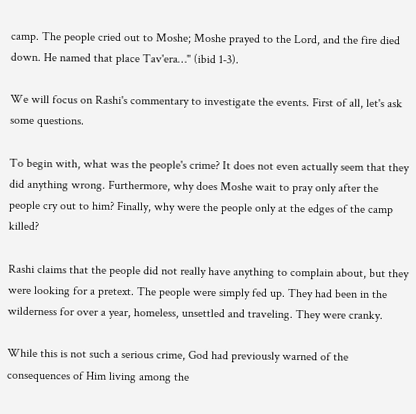camp. The people cried out to Moshe; Moshe prayed to the Lord, and the fire died down. He named that place Tav'era…" (ibid 1-3).

We will focus on Rashi's commentary to investigate the events. First of all, let's ask some questions.

To begin with, what was the people's crime? It does not even actually seem that they did anything wrong. Furthermore, why does Moshe wait to pray only after the people cry out to him? Finally, why were the people only at the edges of the camp killed?

Rashi claims that the people did not really have anything to complain about, but they were looking for a pretext. The people were simply fed up. They had been in the wilderness for over a year, homeless, unsettled and traveling. They were cranky.

While this is not such a serious crime, God had previously warned of the consequences of Him living among the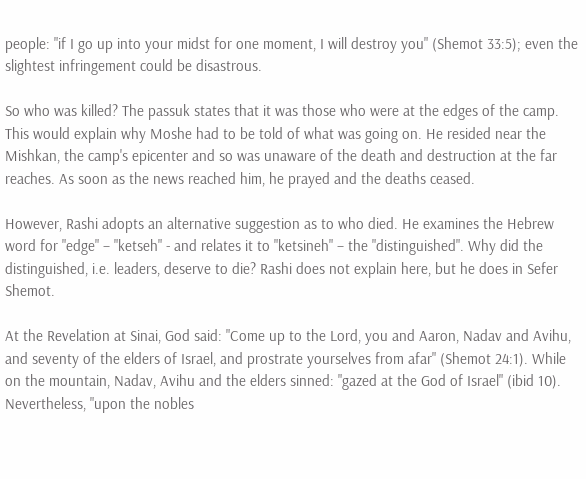people: "if I go up into your midst for one moment, I will destroy you" (Shemot 33:5); even the slightest infringement could be disastrous.

So who was killed? The passuk states that it was those who were at the edges of the camp. This would explain why Moshe had to be told of what was going on. He resided near the Mishkan, the camp's epicenter and so was unaware of the death and destruction at the far reaches. As soon as the news reached him, he prayed and the deaths ceased.

However, Rashi adopts an alternative suggestion as to who died. He examines the Hebrew word for "edge" – "ketseh" - and relates it to "ketsineh" – the "distinguished". Why did the distinguished, i.e. leaders, deserve to die? Rashi does not explain here, but he does in Sefer Shemot.

At the Revelation at Sinai, God said: "Come up to the Lord, you and Aaron, Nadav and Avihu, and seventy of the elders of Israel, and prostrate yourselves from afar" (Shemot 24:1). While on the mountain, Nadav, Avihu and the elders sinned: "gazed at the God of Israel" (ibid 10). Nevertheless, "upon the nobles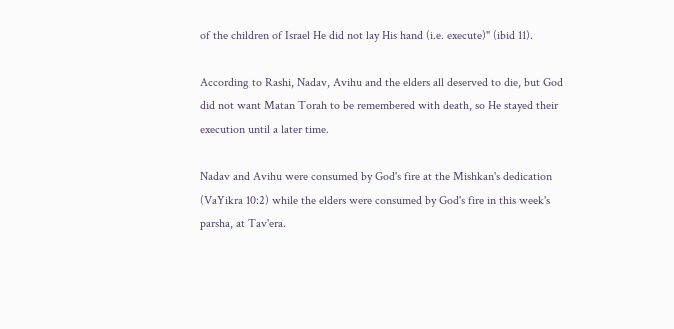of the children of Israel He did not lay His hand (i.e. execute)" (ibid 11).

According to Rashi, Nadav, Avihu and the elders all deserved to die, but God did not want Matan Torah to be remembered with death, so He stayed their execution until a later time.

Nadav and Avihu were consumed by God's fire at the Mishkan's dedication (VaYikra 10:2) while the elders were consumed by God's fire in this week's parsha, at Tav'era.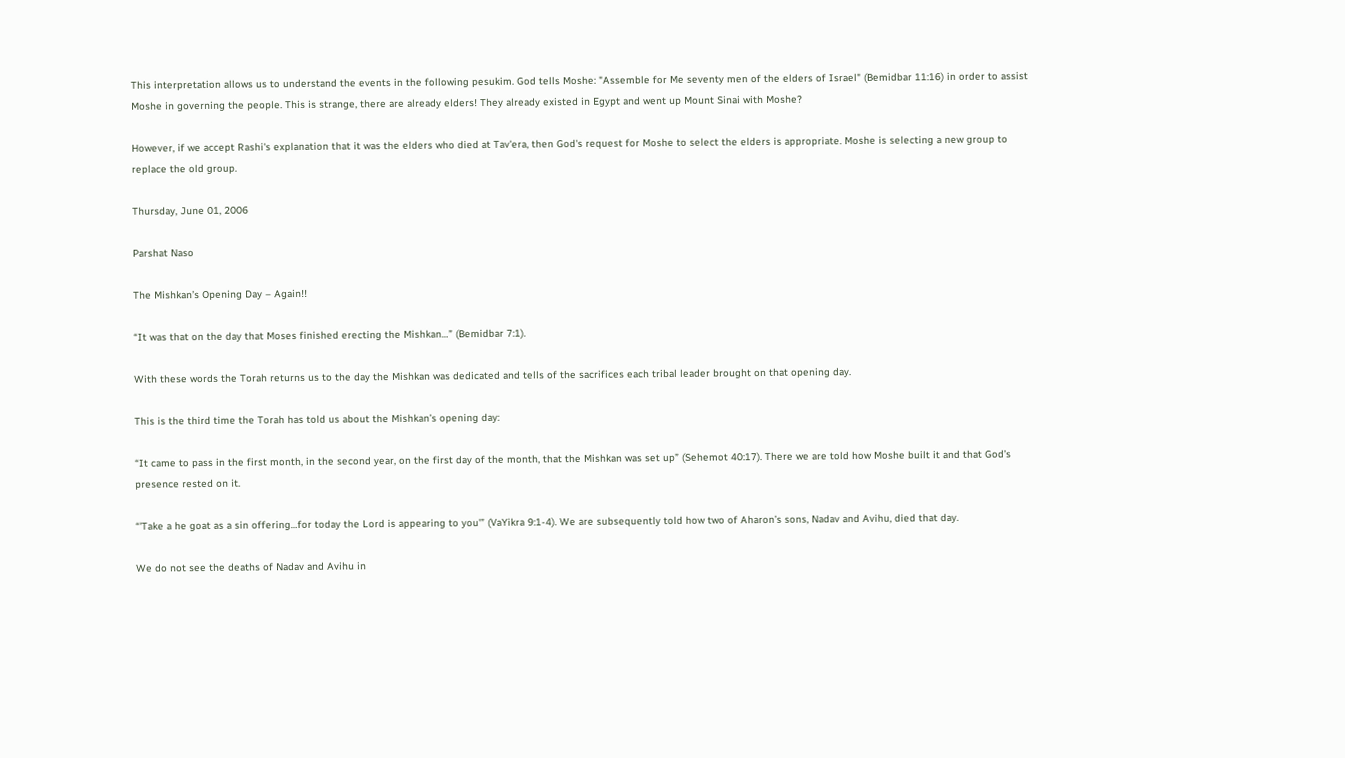This interpretation allows us to understand the events in the following pesukim. God tells Moshe: "Assemble for Me seventy men of the elders of Israel" (Bemidbar 11:16) in order to assist Moshe in governing the people. This is strange, there are already elders! They already existed in Egypt and went up Mount Sinai with Moshe?

However, if we accept Rashi's explanation that it was the elders who died at Tav'era, then God's request for Moshe to select the elders is appropriate. Moshe is selecting a new group to replace the old group.

Thursday, June 01, 2006

Parshat Naso

The Mishkan’s Opening Day – Again!!

“It was that on the day that Moses finished erecting the Mishkan…” (Bemidbar 7:1).

With these words the Torah returns us to the day the Mishkan was dedicated and tells of the sacrifices each tribal leader brought on that opening day.

This is the third time the Torah has told us about the Mishkan’s opening day:

“It came to pass in the first month, in the second year, on the first day of the month, that the Mishkan was set up” (Sehemot 40:17). There we are told how Moshe built it and that God’s presence rested on it.

“'Take a he goat as a sin offering…for today the Lord is appearing to you'” (VaYikra 9:1-4). We are subsequently told how two of Aharon’s sons, Nadav and Avihu, died that day.

We do not see the deaths of Nadav and Avihu in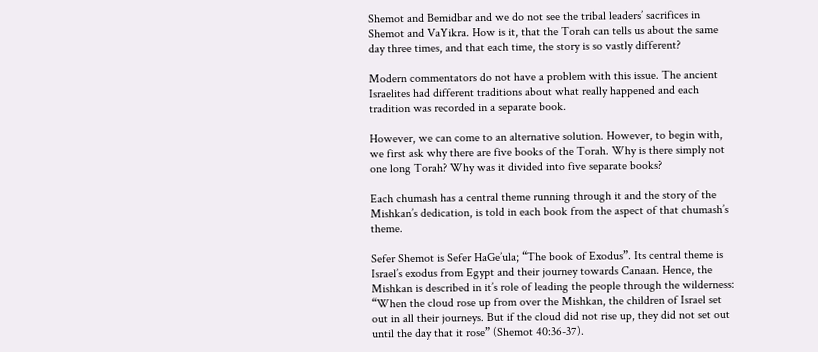Shemot and Bemidbar and we do not see the tribal leaders’ sacrifices in Shemot and VaYikra. How is it, that the Torah can tells us about the same day three times, and that each time, the story is so vastly different?

Modern commentators do not have a problem with this issue. The ancient Israelites had different traditions about what really happened and each tradition was recorded in a separate book.

However, we can come to an alternative solution. However, to begin with, we first ask why there are five books of the Torah. Why is there simply not one long Torah? Why was it divided into five separate books?

Each chumash has a central theme running through it and the story of the Mishkan’s dedication, is told in each book from the aspect of that chumash’s theme.

Sefer Shemot is Sefer HaGe’ula; “The book of Exodus”. Its central theme is Israel’s exodus from Egypt and their journey towards Canaan. Hence, the Mishkan is described in it’s role of leading the people through the wilderness: “When the cloud rose up from over the Mishkan, the children of Israel set out in all their journeys. But if the cloud did not rise up, they did not set out until the day that it rose” (Shemot 40:36-37).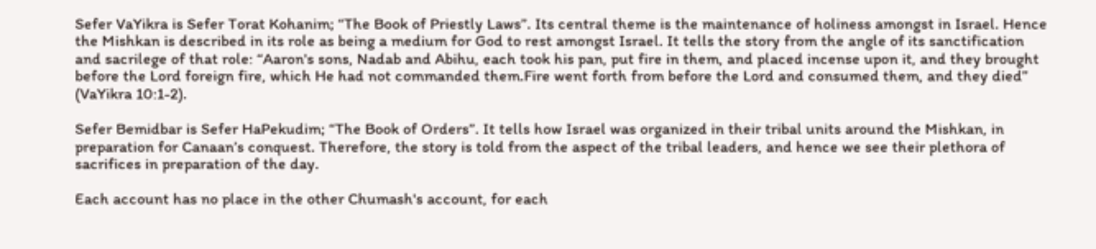Sefer VaYikra is Sefer Torat Kohanim; “The Book of Priestly Laws”. Its central theme is the maintenance of holiness amongst in Israel. Hence the Mishkan is described in its role as being a medium for God to rest amongst Israel. It tells the story from the angle of its sanctification and sacrilege of that role: “Aaron's sons, Nadab and Abihu, each took his pan, put fire in them, and placed incense upon it, and they brought before the Lord foreign fire, which He had not commanded them.Fire went forth from before the Lord and consumed them, and they died” (VaYikra 10:1-2).

Sefer Bemidbar is Sefer HaPekudim; “The Book of Orders”. It tells how Israel was organized in their tribal units around the Mishkan, in preparation for Canaan’s conquest. Therefore, the story is told from the aspect of the tribal leaders, and hence we see their plethora of sacrifices in preparation of the day.

Each account has no place in the other Chumash's account, for each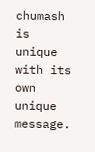chumash is unique with its own unique message.